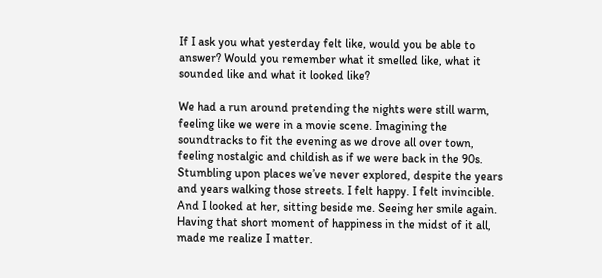If I ask you what yesterday felt like, would you be able to answer? Would you remember what it smelled like, what it sounded like and what it looked like?

We had a run around pretending the nights were still warm, feeling like we were in a movie scene. Imagining the soundtracks to fit the evening as we drove all over town, feeling nostalgic and childish as if we were back in the 90s. Stumbling upon places we’ve never explored, despite the years and years walking those streets. I felt happy. I felt invincible. And I looked at her, sitting beside me. Seeing her smile again. Having that short moment of happiness in the midst of it all, made me realize I matter.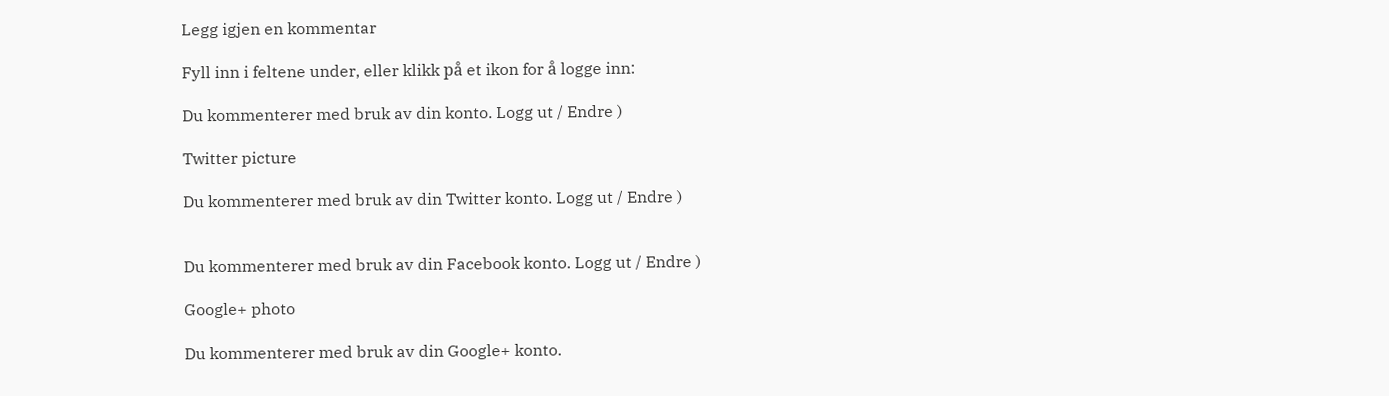Legg igjen en kommentar

Fyll inn i feltene under, eller klikk på et ikon for å logge inn:

Du kommenterer med bruk av din konto. Logg ut / Endre )

Twitter picture

Du kommenterer med bruk av din Twitter konto. Logg ut / Endre )


Du kommenterer med bruk av din Facebook konto. Logg ut / Endre )

Google+ photo

Du kommenterer med bruk av din Google+ konto.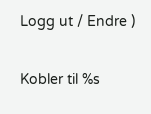Logg ut / Endre )

Kobler til %s